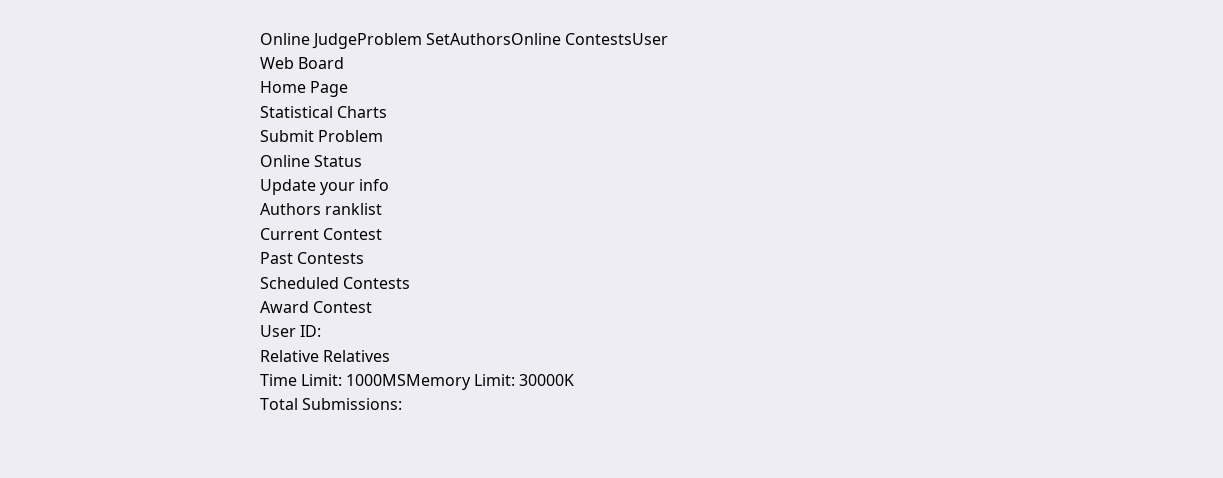Online JudgeProblem SetAuthorsOnline ContestsUser
Web Board
Home Page
Statistical Charts
Submit Problem
Online Status
Update your info
Authors ranklist
Current Contest
Past Contests
Scheduled Contests
Award Contest
User ID:
Relative Relatives
Time Limit: 1000MSMemory Limit: 30000K
Total Submissions: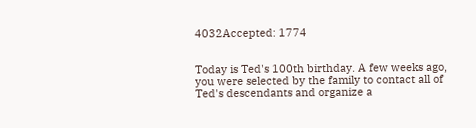4032Accepted: 1774


Today is Ted's 100th birthday. A few weeks ago, you were selected by the family to contact all of Ted's descendants and organize a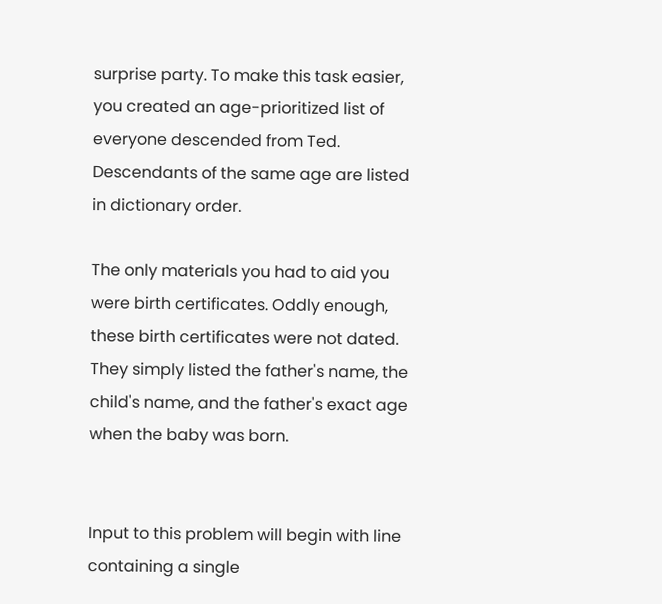surprise party. To make this task easier, you created an age-prioritized list of everyone descended from Ted. Descendants of the same age are listed in dictionary order.

The only materials you had to aid you were birth certificates. Oddly enough, these birth certificates were not dated. They simply listed the father's name, the child's name, and the father's exact age when the baby was born.


Input to this problem will begin with line containing a single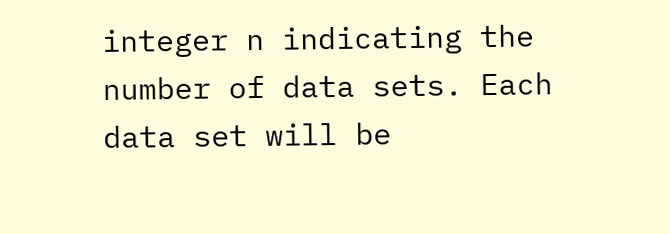integer n indicating the number of data sets. Each data set will be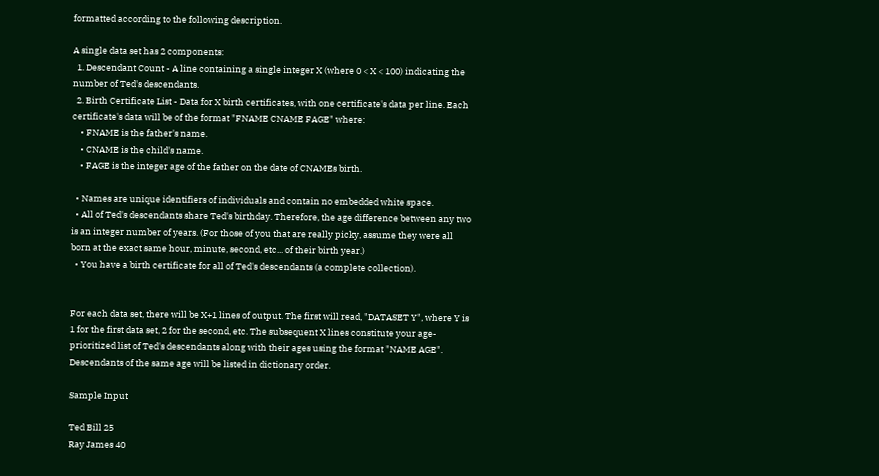formatted according to the following description.

A single data set has 2 components:
  1. Descendant Count - A line containing a single integer X (where 0 < X < 100) indicating the number of Ted's descendants.
  2. Birth Certificate List - Data for X birth certificates, with one certificate's data per line. Each certificate's data will be of the format "FNAME CNAME FAGE" where:
    • FNAME is the father's name.
    • CNAME is the child's name.
    • FAGE is the integer age of the father on the date of CNAMEs birth.

  • Names are unique identifiers of individuals and contain no embedded white space.
  • All of Ted's descendants share Ted's birthday. Therefore, the age difference between any two is an integer number of years. (For those of you that are really picky, assume they were all born at the exact same hour, minute, second, etc... of their birth year.)
  • You have a birth certificate for all of Ted's descendants (a complete collection).


For each data set, there will be X+1 lines of output. The first will read, "DATASET Y", where Y is 1 for the first data set, 2 for the second, etc. The subsequent X lines constitute your age-prioritized list of Ted's descendants along with their ages using the format "NAME AGE". Descendants of the same age will be listed in dictionary order.

Sample Input

Ted Bill 25
Ray James 40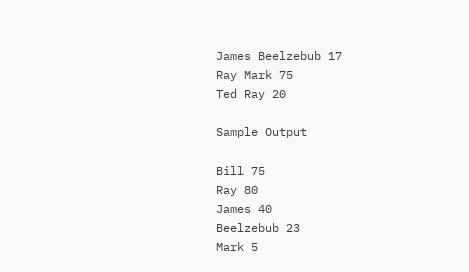James Beelzebub 17
Ray Mark 75
Ted Ray 20

Sample Output

Bill 75
Ray 80
James 40
Beelzebub 23
Mark 5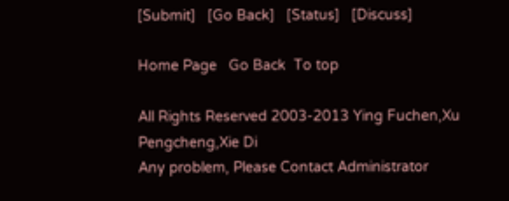[Submit]   [Go Back]   [Status]   [Discuss]

Home Page   Go Back  To top

All Rights Reserved 2003-2013 Ying Fuchen,Xu Pengcheng,Xie Di
Any problem, Please Contact Administrator